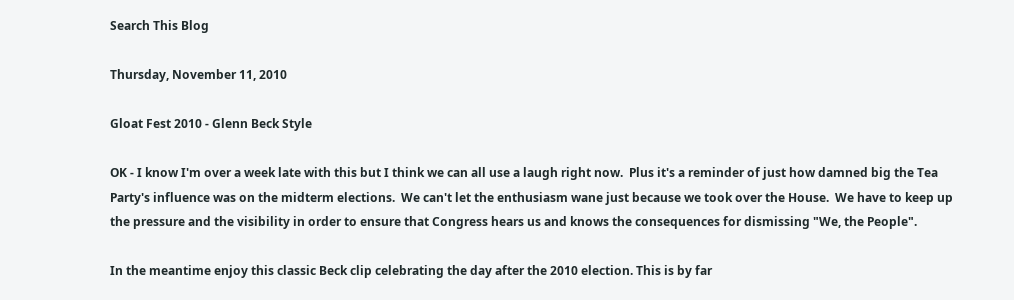Search This Blog

Thursday, November 11, 2010

Gloat Fest 2010 - Glenn Beck Style

OK - I know I'm over a week late with this but I think we can all use a laugh right now.  Plus it's a reminder of just how damned big the Tea Party's influence was on the midterm elections.  We can't let the enthusiasm wane just because we took over the House.  We have to keep up the pressure and the visibility in order to ensure that Congress hears us and knows the consequences for dismissing "We, the People".

In the meantime enjoy this classic Beck clip celebrating the day after the 2010 election. This is by far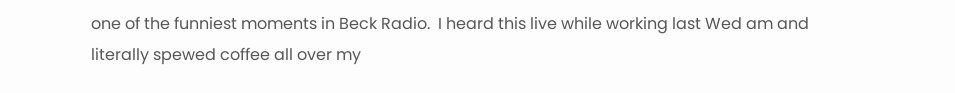one of the funniest moments in Beck Radio.  I heard this live while working last Wed am and literally spewed coffee all over my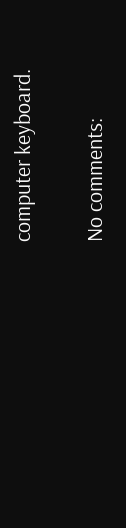computer keyboard.


No comments: